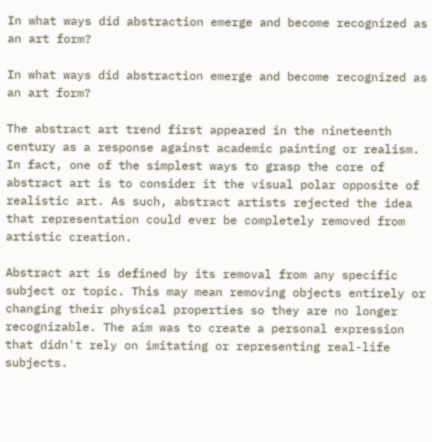In what ways did abstraction emerge and become recognized as an art form?

In what ways did abstraction emerge and become recognized as an art form?

The abstract art trend first appeared in the nineteenth century as a response against academic painting or realism. In fact, one of the simplest ways to grasp the core of abstract art is to consider it the visual polar opposite of realistic art. As such, abstract artists rejected the idea that representation could ever be completely removed from artistic creation.

Abstract art is defined by its removal from any specific subject or topic. This may mean removing objects entirely or changing their physical properties so they are no longer recognizable. The aim was to create a personal expression that didn't rely on imitating or representing real-life subjects.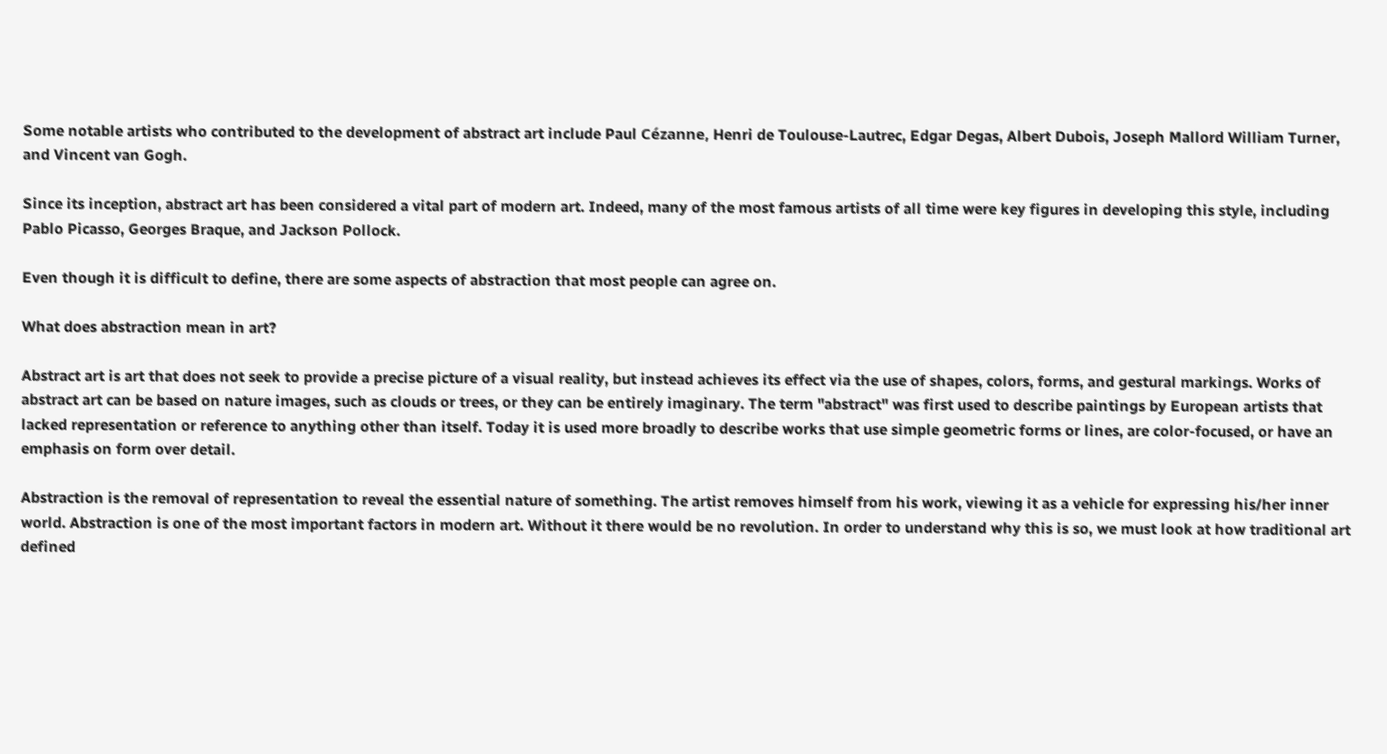Some notable artists who contributed to the development of abstract art include Paul Cézanne, Henri de Toulouse-Lautrec, Edgar Degas, Albert Dubois, Joseph Mallord William Turner, and Vincent van Gogh.

Since its inception, abstract art has been considered a vital part of modern art. Indeed, many of the most famous artists of all time were key figures in developing this style, including Pablo Picasso, Georges Braque, and Jackson Pollock.

Even though it is difficult to define, there are some aspects of abstraction that most people can agree on.

What does abstraction mean in art?

Abstract art is art that does not seek to provide a precise picture of a visual reality, but instead achieves its effect via the use of shapes, colors, forms, and gestural markings. Works of abstract art can be based on nature images, such as clouds or trees, or they can be entirely imaginary. The term "abstract" was first used to describe paintings by European artists that lacked representation or reference to anything other than itself. Today it is used more broadly to describe works that use simple geometric forms or lines, are color-focused, or have an emphasis on form over detail.

Abstraction is the removal of representation to reveal the essential nature of something. The artist removes himself from his work, viewing it as a vehicle for expressing his/her inner world. Abstraction is one of the most important factors in modern art. Without it there would be no revolution. In order to understand why this is so, we must look at how traditional art defined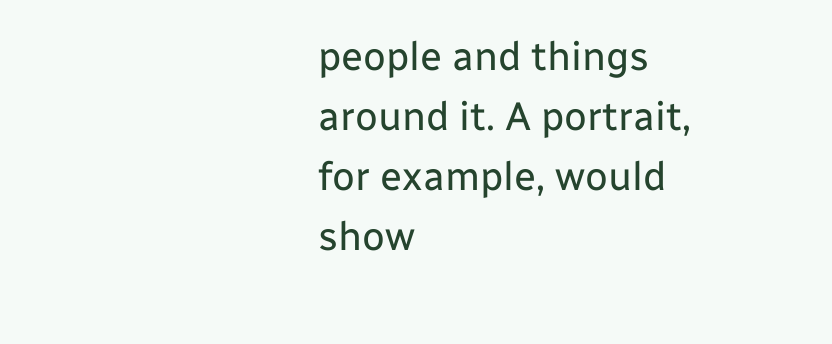people and things around it. A portrait, for example, would show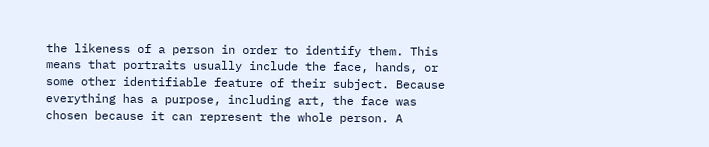the likeness of a person in order to identify them. This means that portraits usually include the face, hands, or some other identifiable feature of their subject. Because everything has a purpose, including art, the face was chosen because it can represent the whole person. A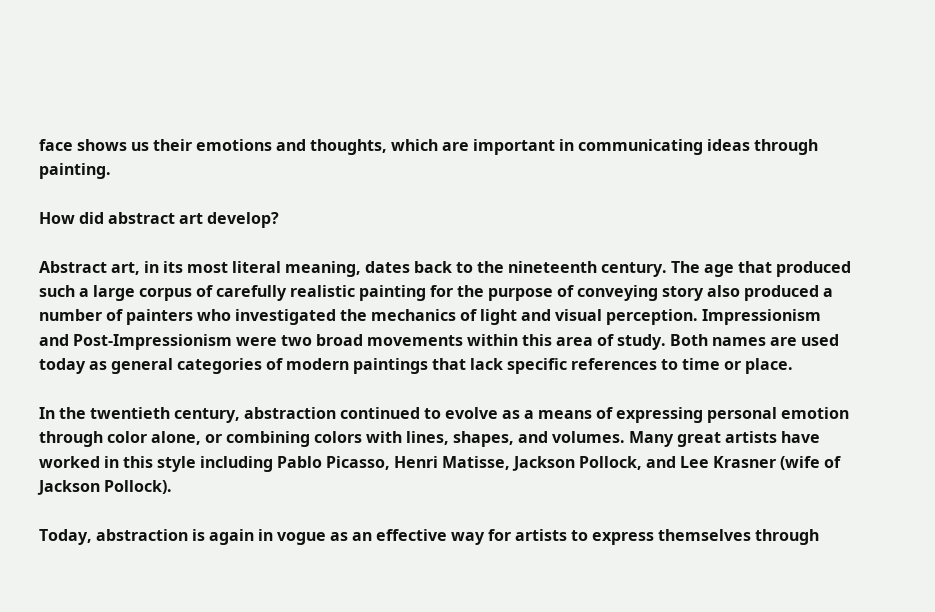face shows us their emotions and thoughts, which are important in communicating ideas through painting.

How did abstract art develop?

Abstract art, in its most literal meaning, dates back to the nineteenth century. The age that produced such a large corpus of carefully realistic painting for the purpose of conveying story also produced a number of painters who investigated the mechanics of light and visual perception. Impressionism and Post-Impressionism were two broad movements within this area of study. Both names are used today as general categories of modern paintings that lack specific references to time or place.

In the twentieth century, abstraction continued to evolve as a means of expressing personal emotion through color alone, or combining colors with lines, shapes, and volumes. Many great artists have worked in this style including Pablo Picasso, Henri Matisse, Jackson Pollock, and Lee Krasner (wife of Jackson Pollock).

Today, abstraction is again in vogue as an effective way for artists to express themselves through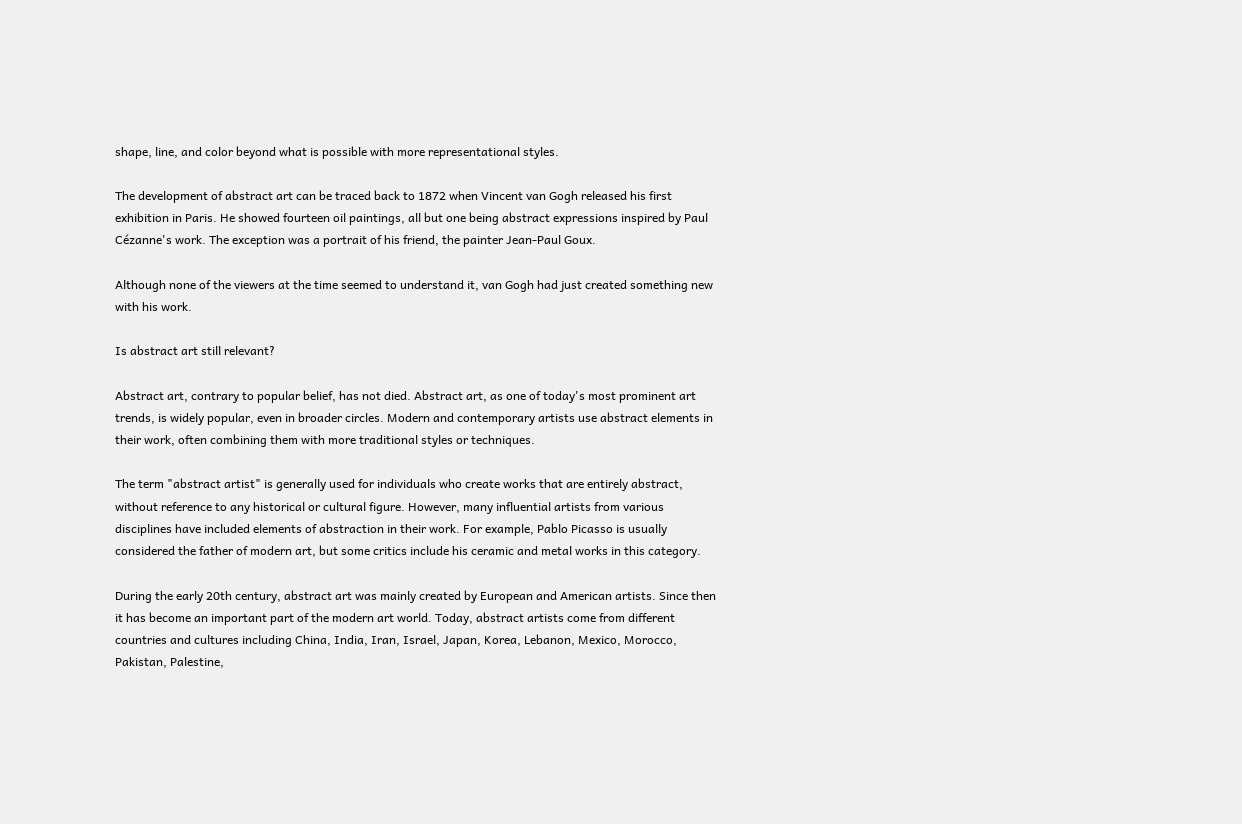shape, line, and color beyond what is possible with more representational styles.

The development of abstract art can be traced back to 1872 when Vincent van Gogh released his first exhibition in Paris. He showed fourteen oil paintings, all but one being abstract expressions inspired by Paul Cézanne's work. The exception was a portrait of his friend, the painter Jean-Paul Goux.

Although none of the viewers at the time seemed to understand it, van Gogh had just created something new with his work.

Is abstract art still relevant?

Abstract art, contrary to popular belief, has not died. Abstract art, as one of today's most prominent art trends, is widely popular, even in broader circles. Modern and contemporary artists use abstract elements in their work, often combining them with more traditional styles or techniques.

The term "abstract artist" is generally used for individuals who create works that are entirely abstract, without reference to any historical or cultural figure. However, many influential artists from various disciplines have included elements of abstraction in their work. For example, Pablo Picasso is usually considered the father of modern art, but some critics include his ceramic and metal works in this category.

During the early 20th century, abstract art was mainly created by European and American artists. Since then it has become an important part of the modern art world. Today, abstract artists come from different countries and cultures including China, India, Iran, Israel, Japan, Korea, Lebanon, Mexico, Morocco, Pakistan, Palestine,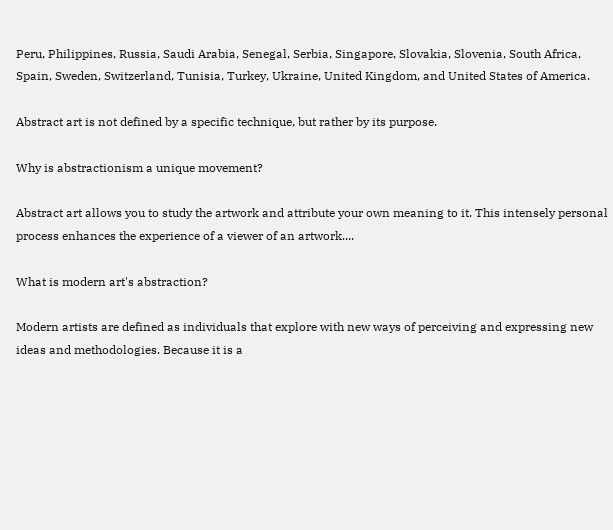Peru, Philippines, Russia, Saudi Arabia, Senegal, Serbia, Singapore, Slovakia, Slovenia, South Africa, Spain, Sweden, Switzerland, Tunisia, Turkey, Ukraine, United Kingdom, and United States of America.

Abstract art is not defined by a specific technique, but rather by its purpose.

Why is abstractionism a unique movement?

Abstract art allows you to study the artwork and attribute your own meaning to it. This intensely personal process enhances the experience of a viewer of an artwork....

What is modern art's abstraction?

Modern artists are defined as individuals that explore with new ways of perceiving and expressing new ideas and methodologies. Because it is a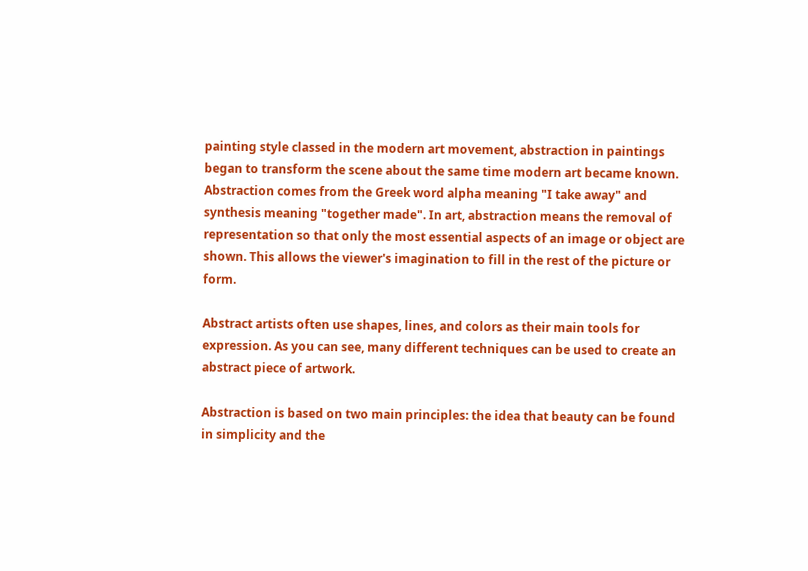painting style classed in the modern art movement, abstraction in paintings began to transform the scene about the same time modern art became known. Abstraction comes from the Greek word alpha meaning "I take away" and synthesis meaning "together made". In art, abstraction means the removal of representation so that only the most essential aspects of an image or object are shown. This allows the viewer's imagination to fill in the rest of the picture or form.

Abstract artists often use shapes, lines, and colors as their main tools for expression. As you can see, many different techniques can be used to create an abstract piece of artwork.

Abstraction is based on two main principles: the idea that beauty can be found in simplicity and the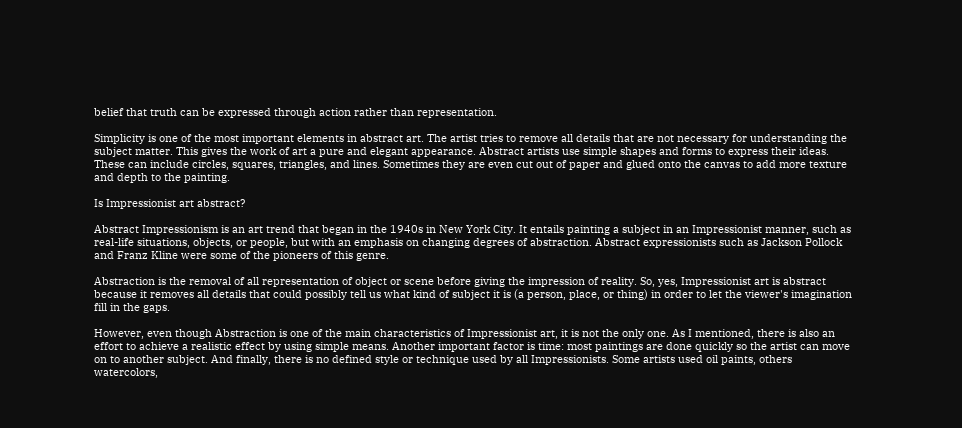belief that truth can be expressed through action rather than representation.

Simplicity is one of the most important elements in abstract art. The artist tries to remove all details that are not necessary for understanding the subject matter. This gives the work of art a pure and elegant appearance. Abstract artists use simple shapes and forms to express their ideas. These can include circles, squares, triangles, and lines. Sometimes they are even cut out of paper and glued onto the canvas to add more texture and depth to the painting.

Is Impressionist art abstract?

Abstract Impressionism is an art trend that began in the 1940s in New York City. It entails painting a subject in an Impressionist manner, such as real-life situations, objects, or people, but with an emphasis on changing degrees of abstraction. Abstract expressionists such as Jackson Pollock and Franz Kline were some of the pioneers of this genre.

Abstraction is the removal of all representation of object or scene before giving the impression of reality. So, yes, Impressionist art is abstract because it removes all details that could possibly tell us what kind of subject it is (a person, place, or thing) in order to let the viewer's imagination fill in the gaps.

However, even though Abstraction is one of the main characteristics of Impressionist art, it is not the only one. As I mentioned, there is also an effort to achieve a realistic effect by using simple means. Another important factor is time: most paintings are done quickly so the artist can move on to another subject. And finally, there is no defined style or technique used by all Impressionists. Some artists used oil paints, others watercolors,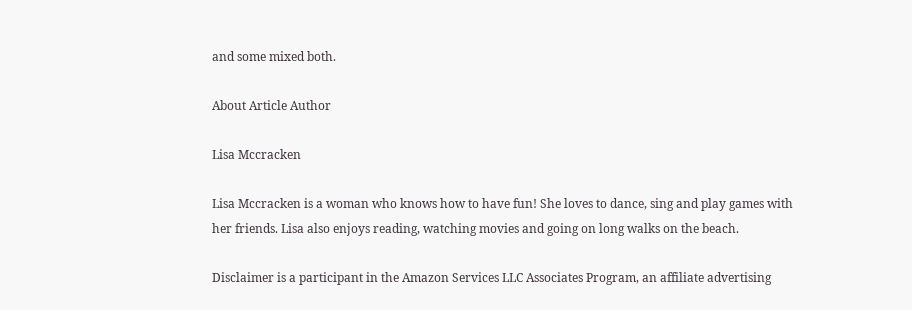and some mixed both.

About Article Author

Lisa Mccracken

Lisa Mccracken is a woman who knows how to have fun! She loves to dance, sing and play games with her friends. Lisa also enjoys reading, watching movies and going on long walks on the beach.

Disclaimer is a participant in the Amazon Services LLC Associates Program, an affiliate advertising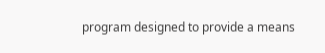program designed to provide a means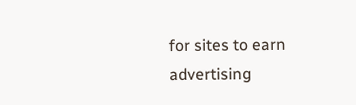for sites to earn advertising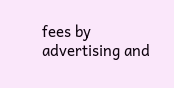fees by advertising and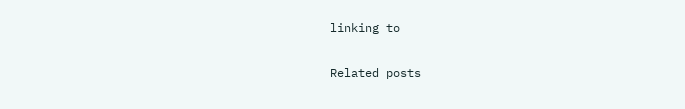linking to

Related posts